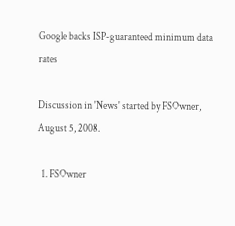Google backs ISP-guaranteed minimum data rates

Discussion in 'News' started by FSOwner, August 5, 2008.

  1. FSOwner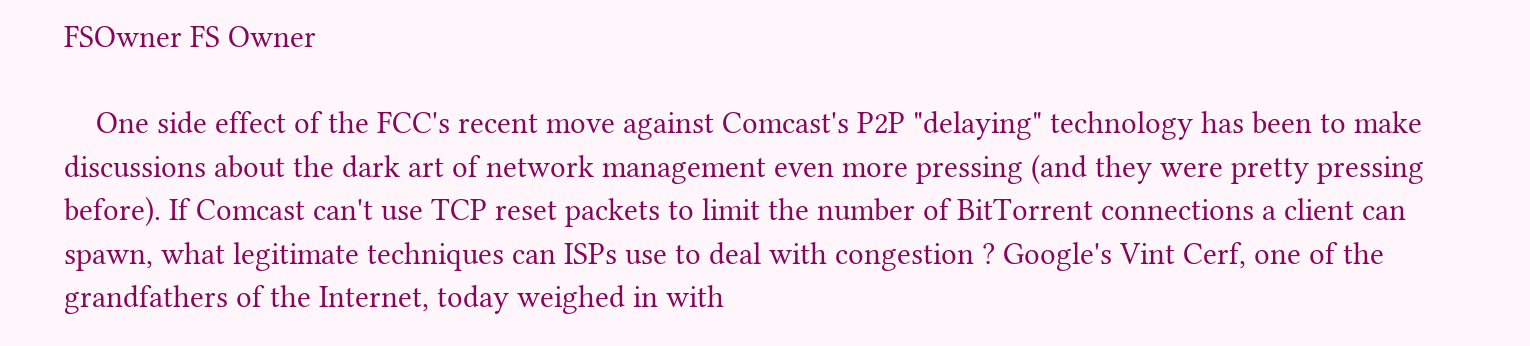FSOwner FS Owner

    One side effect of the FCC's recent move against Comcast's P2P "delaying" technology has been to make discussions about the dark art of network management even more pressing (and they were pretty pressing before). If Comcast can't use TCP reset packets to limit the number of BitTorrent connections a client can spawn, what legitimate techniques can ISPs use to deal with congestion ? Google's Vint Cerf, one of the grandfathers of the Internet, today weighed in with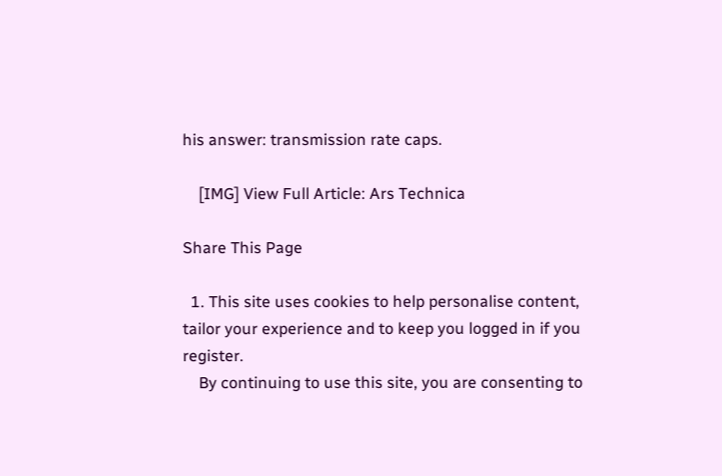his answer: transmission rate caps.

    [IMG] View Full Article: Ars Technica

Share This Page

  1. This site uses cookies to help personalise content, tailor your experience and to keep you logged in if you register.
    By continuing to use this site, you are consenting to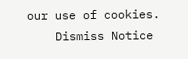our use of cookies.
    Dismiss Notice